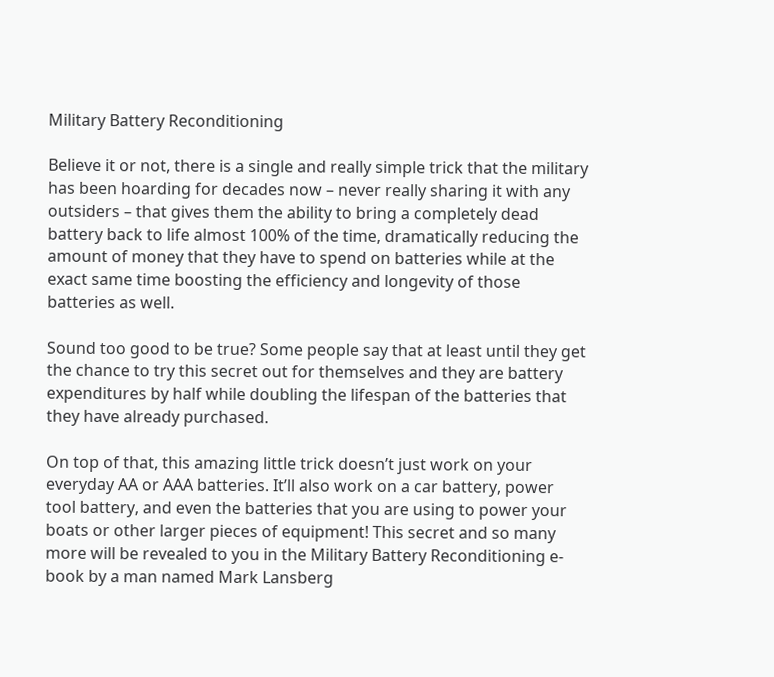Military Battery Reconditioning

Believe it or not, there is a single and really simple trick that the military has been hoarding for decades now – never really sharing it with any outsiders – that gives them the ability to bring a completely dead battery back to life almost 100% of the time, dramatically reducing the amount of money that they have to spend on batteries while at the exact same time boosting the efficiency and longevity of those batteries as well.

Sound too good to be true? Some people say that at least until they get the chance to try this secret out for themselves and they are battery expenditures by half while doubling the lifespan of the batteries that they have already purchased.

On top of that, this amazing little trick doesn’t just work on your everyday AA or AAA batteries. It’ll also work on a car battery, power tool battery, and even the batteries that you are using to power your boats or other larger pieces of equipment! This secret and so many more will be revealed to you in the Military Battery Reconditioning e-book by a man named Mark Lansberg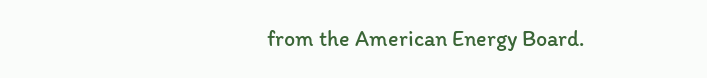from the American Energy Board.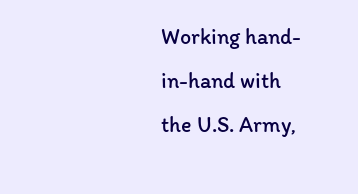Working hand-in-hand with the U.S. Army,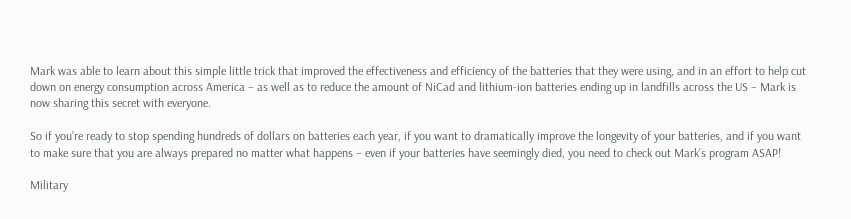Mark was able to learn about this simple little trick that improved the effectiveness and efficiency of the batteries that they were using, and in an effort to help cut down on energy consumption across America – as well as to reduce the amount of NiCad and lithium-ion batteries ending up in landfills across the US – Mark is now sharing this secret with everyone.

So if you’re ready to stop spending hundreds of dollars on batteries each year, if you want to dramatically improve the longevity of your batteries, and if you want to make sure that you are always prepared no matter what happens – even if your batteries have seemingly died, you need to check out Mark’s program ASAP!

Military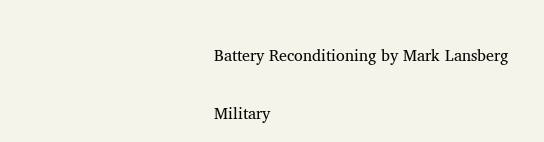Battery Reconditioning by Mark Lansberg

Military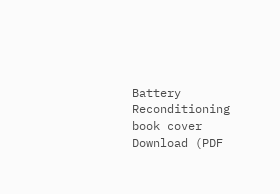Battery Reconditioning book cover
Download (PDF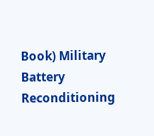Book) Military Battery Reconditioning